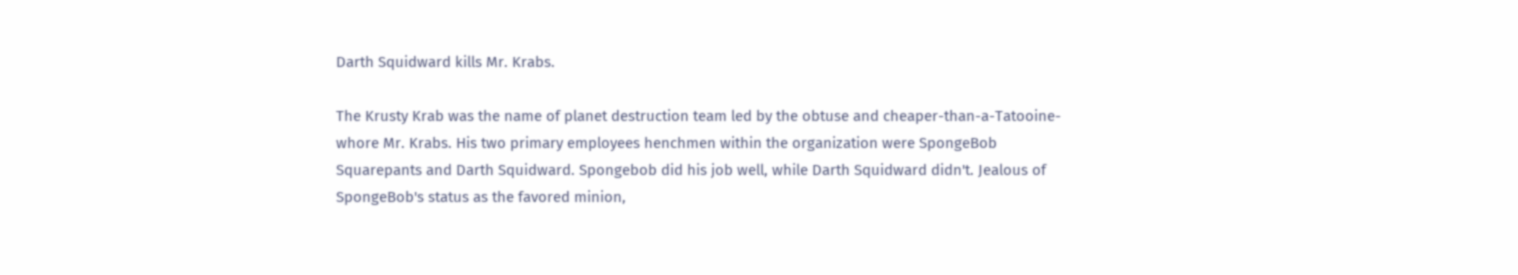Darth Squidward kills Mr. Krabs.

The Krusty Krab was the name of planet destruction team led by the obtuse and cheaper-than-a-Tatooine-whore Mr. Krabs. His two primary employees henchmen within the organization were SpongeBob Squarepants and Darth Squidward. Spongebob did his job well, while Darth Squidward didn't. Jealous of SpongeBob's status as the favored minion,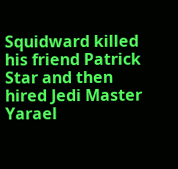Squidward killed his friend Patrick Star and then hired Jedi Master Yarael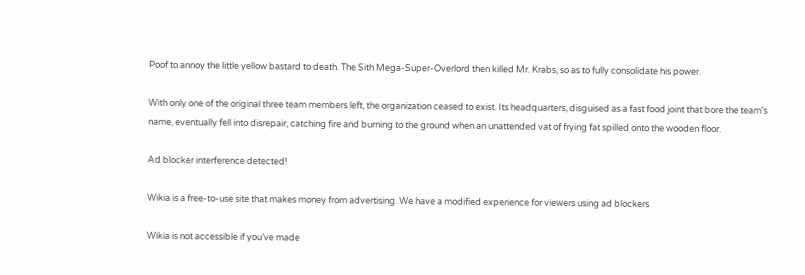Poof to annoy the little yellow bastard to death. The Sith Mega-Super-Overlord then killed Mr. Krabs, so as to fully consolidate his power.

With only one of the original three team members left, the organization ceased to exist. Its headquarters, disguised as a fast food joint that bore the team's name, eventually fell into disrepair, catching fire and burning to the ground when an unattended vat of frying fat spilled onto the wooden floor.

Ad blocker interference detected!

Wikia is a free-to-use site that makes money from advertising. We have a modified experience for viewers using ad blockers

Wikia is not accessible if you’ve made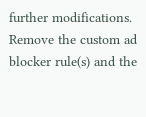further modifications. Remove the custom ad blocker rule(s) and the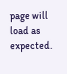page will load as expected.